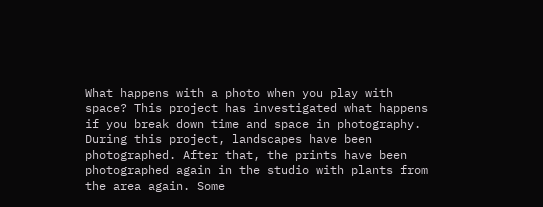What happens with a photo when you play with space? This project has investigated what happens if you break down time and space in photography. During this project, landscapes have been photographed. After that, the prints have been photographed again in the studio with plants from the area again. Some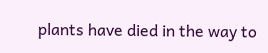plants have died in the way to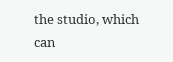the studio, which can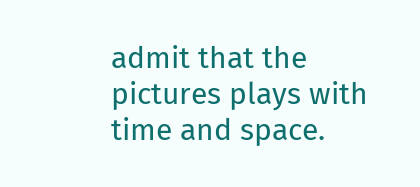admit that the pictures plays with time and space.